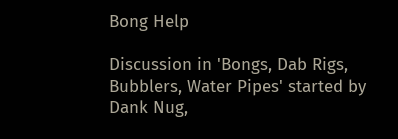Bong Help

Discussion in 'Bongs, Dab Rigs, Bubblers, Water Pipes' started by Dank Nug,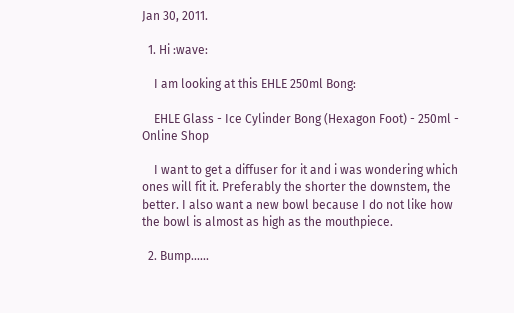Jan 30, 2011.

  1. Hi :wave:

    I am looking at this EHLE 250ml Bong:

    EHLE Glass - Ice Cylinder Bong (Hexagon Foot) - 250ml - Online Shop

    I want to get a diffuser for it and i was wondering which ones will fit it. Preferably the shorter the downstem, the better. I also want a new bowl because I do not like how the bowl is almost as high as the mouthpiece.

  2. Bump......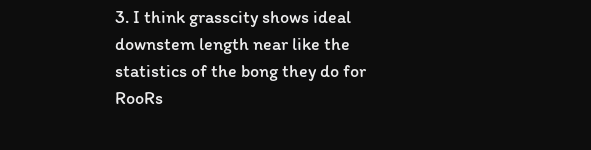3. I think grasscity shows ideal downstem length near like the statistics of the bong they do for RooRs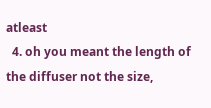atleast
  4. oh you meant the length of the diffuser not the size,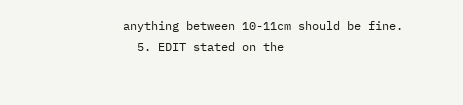anything between 10-11cm should be fine.
  5. EDIT stated on the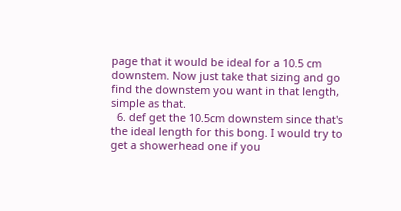page that it would be ideal for a 10.5 cm downstem. Now just take that sizing and go find the downstem you want in that length, simple as that.
  6. def get the 10.5cm downstem since that's the ideal length for this bong. I would try to get a showerhead one if you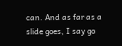can. And as far as a slide goes, I say go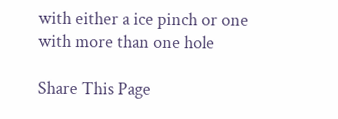with either a ice pinch or one with more than one hole

Share This Page